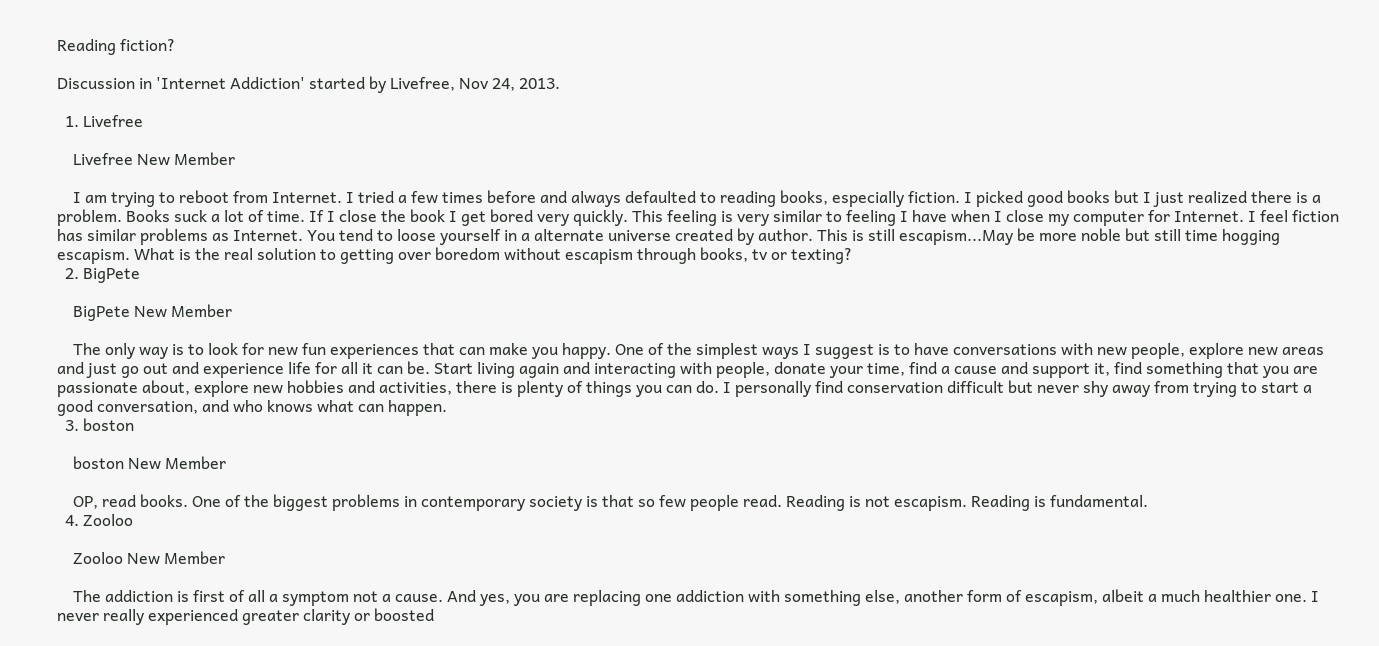Reading fiction?

Discussion in 'Internet Addiction' started by Livefree, Nov 24, 2013.

  1. Livefree

    Livefree New Member

    I am trying to reboot from Internet. I tried a few times before and always defaulted to reading books, especially fiction. I picked good books but I just realized there is a problem. Books suck a lot of time. If I close the book I get bored very quickly. This feeling is very similar to feeling I have when I close my computer for Internet. I feel fiction has similar problems as Internet. You tend to loose yourself in a alternate universe created by author. This is still escapism...May be more noble but still time hogging escapism. What is the real solution to getting over boredom without escapism through books, tv or texting?
  2. BigPete

    BigPete New Member

    The only way is to look for new fun experiences that can make you happy. One of the simplest ways I suggest is to have conversations with new people, explore new areas and just go out and experience life for all it can be. Start living again and interacting with people, donate your time, find a cause and support it, find something that you are passionate about, explore new hobbies and activities, there is plenty of things you can do. I personally find conservation difficult but never shy away from trying to start a good conversation, and who knows what can happen.
  3. boston

    boston New Member

    OP, read books. One of the biggest problems in contemporary society is that so few people read. Reading is not escapism. Reading is fundamental.
  4. Zooloo

    Zooloo New Member

    The addiction is first of all a symptom not a cause. And yes, you are replacing one addiction with something else, another form of escapism, albeit a much healthier one. I never really experienced greater clarity or boosted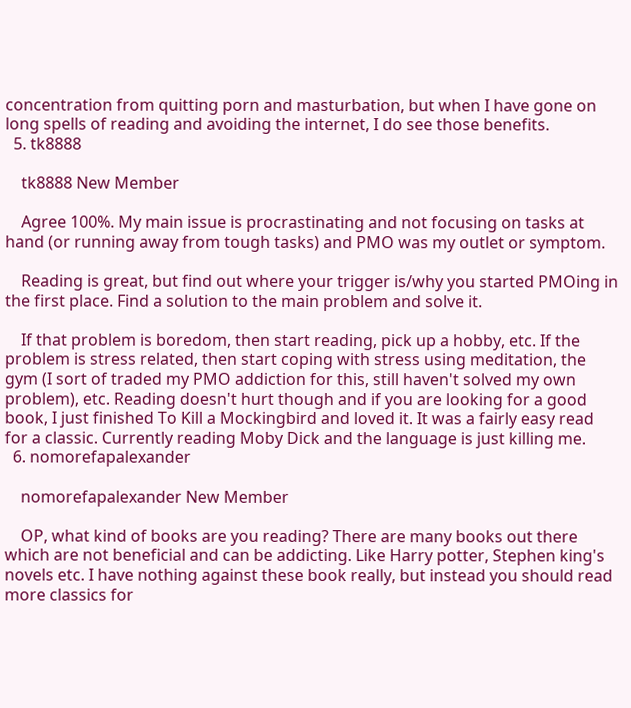concentration from quitting porn and masturbation, but when I have gone on long spells of reading and avoiding the internet, I do see those benefits.
  5. tk8888

    tk8888 New Member

    Agree 100%. My main issue is procrastinating and not focusing on tasks at hand (or running away from tough tasks) and PMO was my outlet or symptom.

    Reading is great, but find out where your trigger is/why you started PMOing in the first place. Find a solution to the main problem and solve it.

    If that problem is boredom, then start reading, pick up a hobby, etc. If the problem is stress related, then start coping with stress using meditation, the gym (I sort of traded my PMO addiction for this, still haven't solved my own problem), etc. Reading doesn't hurt though and if you are looking for a good book, I just finished To Kill a Mockingbird and loved it. It was a fairly easy read for a classic. Currently reading Moby Dick and the language is just killing me.
  6. nomorefapalexander

    nomorefapalexander New Member

    OP, what kind of books are you reading? There are many books out there which are not beneficial and can be addicting. Like Harry potter, Stephen king's novels etc. I have nothing against these book really, but instead you should read more classics for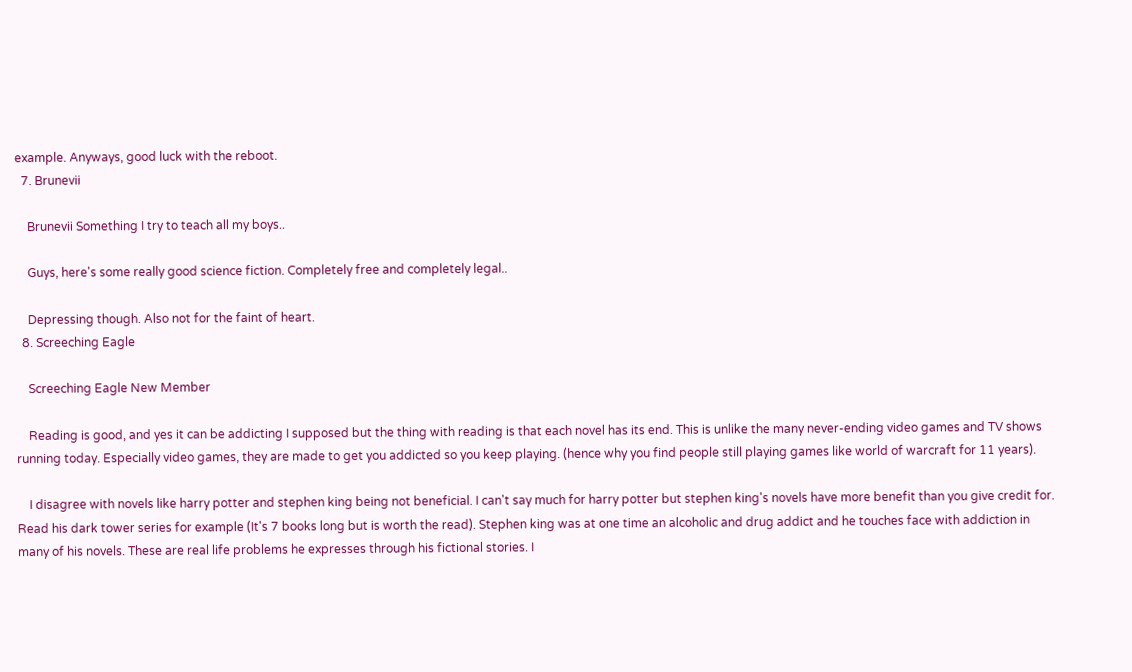example. Anyways, good luck with the reboot.
  7. Brunevii

    Brunevii Something I try to teach all my boys..

    Guys, here's some really good science fiction. Completely free and completely legal..

    Depressing though. Also not for the faint of heart.
  8. Screeching Eagle

    Screeching Eagle New Member

    Reading is good, and yes it can be addicting I supposed but the thing with reading is that each novel has its end. This is unlike the many never-ending video games and TV shows running today. Especially video games, they are made to get you addicted so you keep playing. (hence why you find people still playing games like world of warcraft for 11 years).

    I disagree with novels like harry potter and stephen king being not beneficial. I can't say much for harry potter but stephen king's novels have more benefit than you give credit for. Read his dark tower series for example (It's 7 books long but is worth the read). Stephen king was at one time an alcoholic and drug addict and he touches face with addiction in many of his novels. These are real life problems he expresses through his fictional stories. I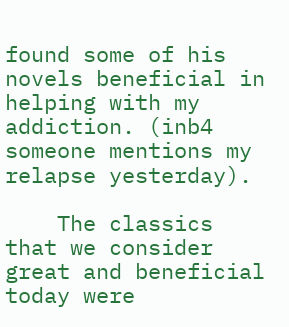found some of his novels beneficial in helping with my addiction. (inb4 someone mentions my relapse yesterday).

    The classics that we consider great and beneficial today were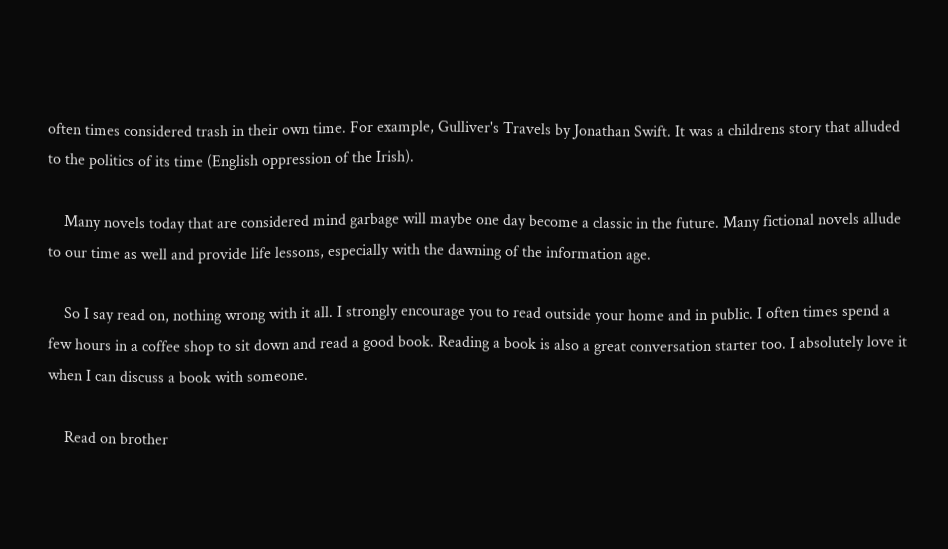often times considered trash in their own time. For example, Gulliver's Travels by Jonathan Swift. It was a childrens story that alluded to the politics of its time (English oppression of the Irish).

    Many novels today that are considered mind garbage will maybe one day become a classic in the future. Many fictional novels allude to our time as well and provide life lessons, especially with the dawning of the information age.

    So I say read on, nothing wrong with it all. I strongly encourage you to read outside your home and in public. I often times spend a few hours in a coffee shop to sit down and read a good book. Reading a book is also a great conversation starter too. I absolutely love it when I can discuss a book with someone.

    Read on brother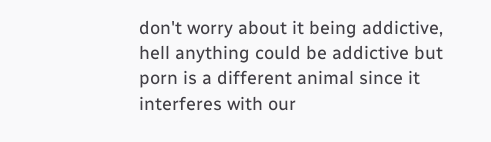don't worry about it being addictive, hell anything could be addictive but porn is a different animal since it interferes with our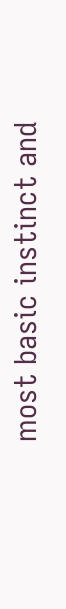most basic instinct and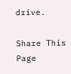drive.

Share This Page